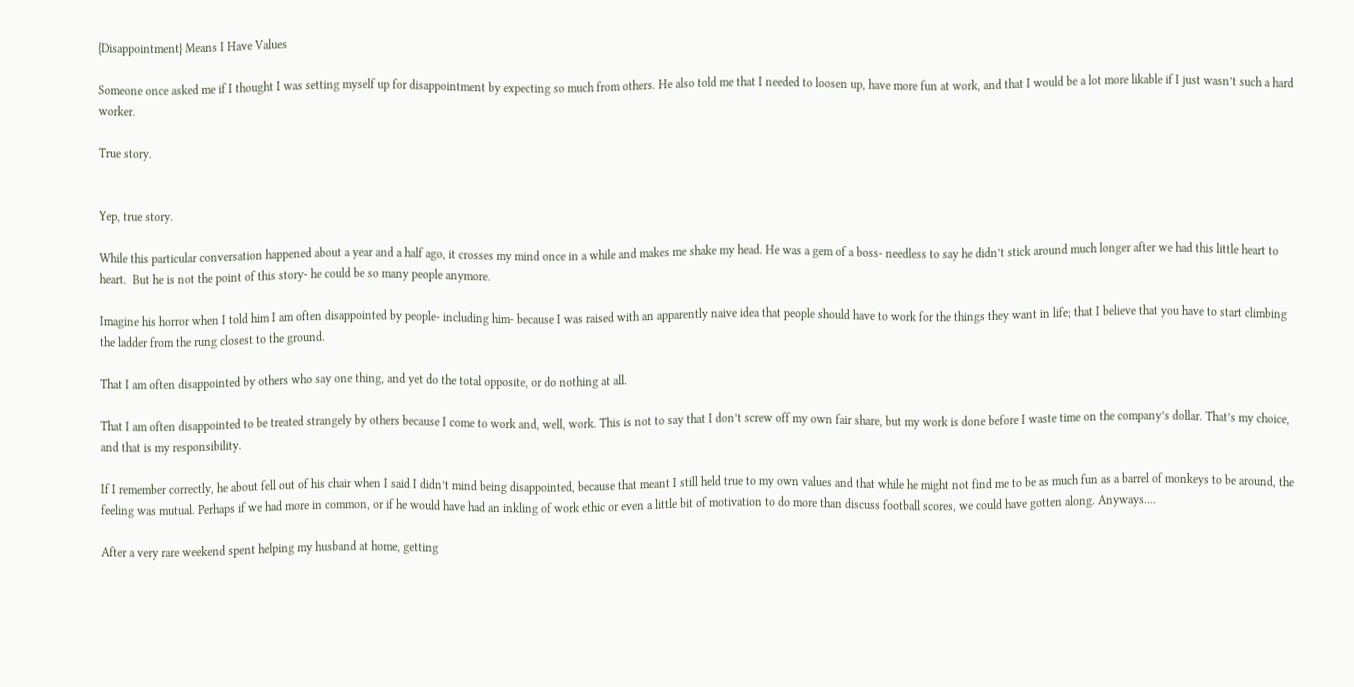{Disappointment} Means I Have Values

Someone once asked me if I thought I was setting myself up for disappointment by expecting so much from others. He also told me that I needed to loosen up, have more fun at work, and that I would be a lot more likable if I just wasn’t such a hard worker.

True story.


Yep, true story.

While this particular conversation happened about a year and a half ago, it crosses my mind once in a while and makes me shake my head. He was a gem of a boss- needless to say he didn’t stick around much longer after we had this little heart to heart.  But he is not the point of this story- he could be so many people anymore.

Imagine his horror when I told him I am often disappointed by people- including him- because I was raised with an apparently naive idea that people should have to work for the things they want in life; that I believe that you have to start climbing the ladder from the rung closest to the ground.

That I am often disappointed by others who say one thing, and yet do the total opposite, or do nothing at all.

That I am often disappointed to be treated strangely by others because I come to work and, well, work. This is not to say that I don’t screw off my own fair share, but my work is done before I waste time on the company’s dollar. That’s my choice, and that is my responsibility.

If I remember correctly, he about fell out of his chair when I said I didn’t mind being disappointed, because that meant I still held true to my own values and that while he might not find me to be as much fun as a barrel of monkeys to be around, the feeling was mutual. Perhaps if we had more in common, or if he would have had an inkling of work ethic or even a little bit of motivation to do more than discuss football scores, we could have gotten along. Anyways….

After a very rare weekend spent helping my husband at home, getting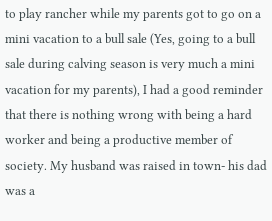to play rancher while my parents got to go on a mini vacation to a bull sale (Yes, going to a bull sale during calving season is very much a mini vacation for my parents), I had a good reminder that there is nothing wrong with being a hard worker and being a productive member of society. My husband was raised in town- his dad was a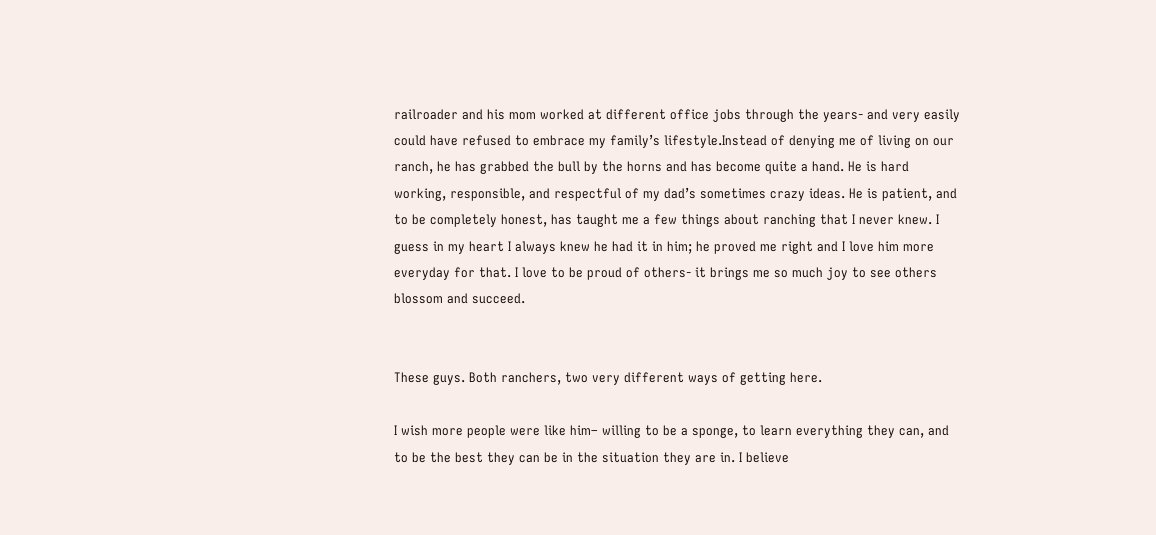railroader and his mom worked at different office jobs through the years- and very easily could have refused to embrace my family’s lifestyle.Instead of denying me of living on our ranch, he has grabbed the bull by the horns and has become quite a hand. He is hard working, responsible, and respectful of my dad’s sometimes crazy ideas. He is patient, and to be completely honest, has taught me a few things about ranching that I never knew. I guess in my heart I always knew he had it in him; he proved me right and I love him more everyday for that. I love to be proud of others- it brings me so much joy to see others blossom and succeed.


These guys. Both ranchers, two very different ways of getting here.

I wish more people were like him– willing to be a sponge, to learn everything they can, and to be the best they can be in the situation they are in. I believe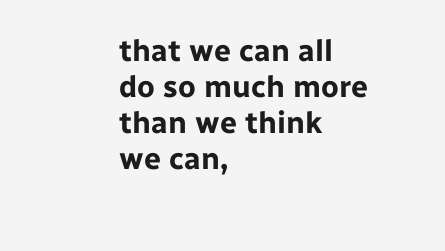that we can all do so much more than we think we can,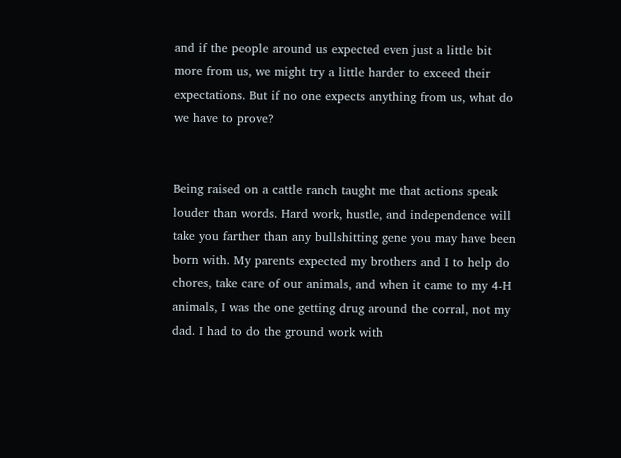and if the people around us expected even just a little bit more from us, we might try a little harder to exceed their expectations. But if no one expects anything from us, what do we have to prove?


Being raised on a cattle ranch taught me that actions speak louder than words. Hard work, hustle, and independence will take you farther than any bullshitting gene you may have been born with. My parents expected my brothers and I to help do chores, take care of our animals, and when it came to my 4-H animals, I was the one getting drug around the corral, not my dad. I had to do the ground work with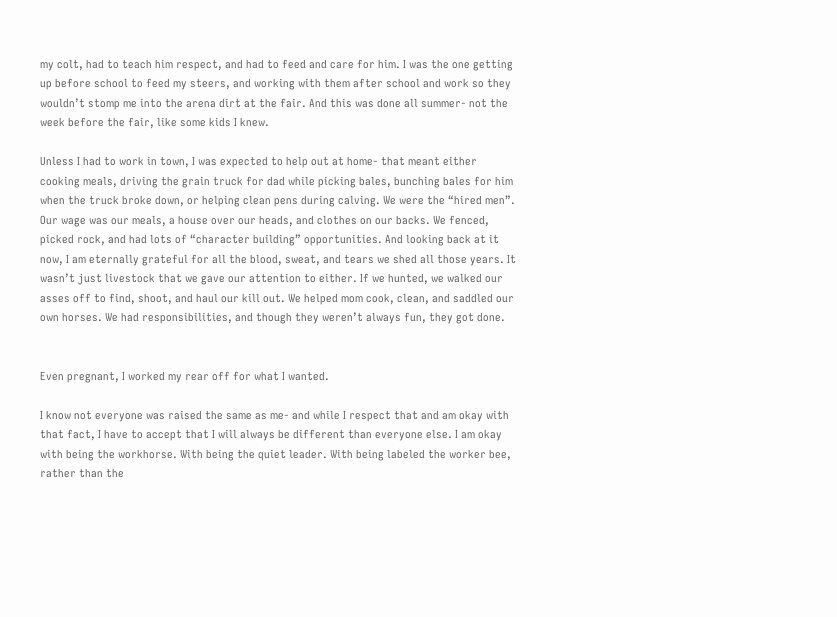my colt, had to teach him respect, and had to feed and care for him. I was the one getting up before school to feed my steers, and working with them after school and work so they wouldn’t stomp me into the arena dirt at the fair. And this was done all summer- not the week before the fair, like some kids I knew.

Unless I had to work in town, I was expected to help out at home- that meant either cooking meals, driving the grain truck for dad while picking bales, bunching bales for him when the truck broke down, or helping clean pens during calving. We were the “hired men”. Our wage was our meals, a house over our heads, and clothes on our backs. We fenced, picked rock, and had lots of “character building” opportunities. And looking back at it now, I am eternally grateful for all the blood, sweat, and tears we shed all those years. It wasn’t just livestock that we gave our attention to either. If we hunted, we walked our asses off to find, shoot, and haul our kill out. We helped mom cook, clean, and saddled our own horses. We had responsibilities, and though they weren’t always fun, they got done.


Even pregnant, I worked my rear off for what I wanted.

I know not everyone was raised the same as me- and while I respect that and am okay with that fact, I have to accept that I will always be different than everyone else. I am okay with being the workhorse. With being the quiet leader. With being labeled the worker bee, rather than the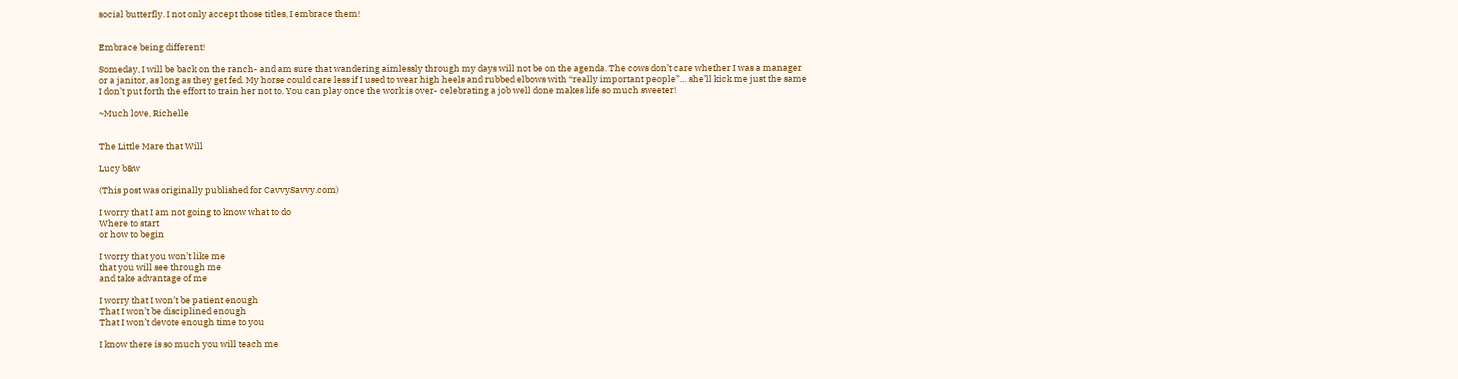social butterfly. I not only accept those titles, I embrace them!


Embrace being different!

Someday, I will be back on the ranch- and am sure that wandering aimlessly through my days will not be on the agenda. The cows don’t care whether I was a manager or a janitor, as long as they get fed. My horse could care less if I used to wear high heels and rubbed elbows with “really important people”… she’ll kick me just the same I don’t put forth the effort to train her not to. You can play once the work is over- celebrating a job well done makes life so much sweeter!

~Much love, Richelle


The Little Mare that Will

Lucy b&w

(This post was originally published for CavvySavvy.com)

I worry that I am not going to know what to do
Where to start
or how to begin

I worry that you won’t like me
that you will see through me
and take advantage of me

I worry that I won’t be patient enough
That I won’t be disciplined enough
That I won’t devote enough time to you

I know there is so much you will teach me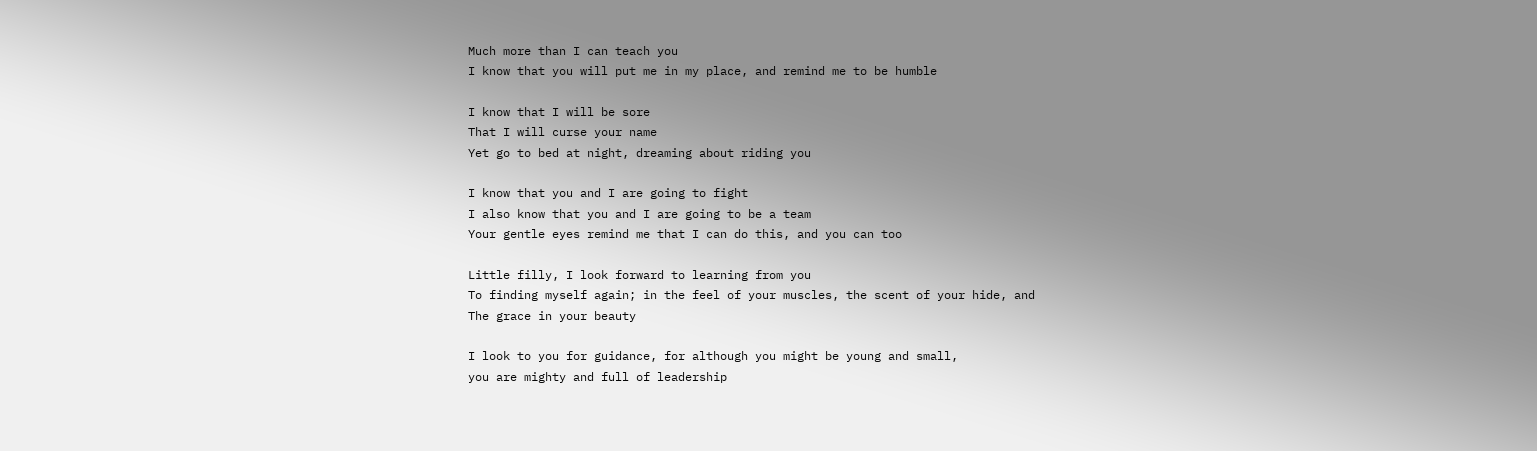Much more than I can teach you
I know that you will put me in my place, and remind me to be humble

I know that I will be sore
That I will curse your name
Yet go to bed at night, dreaming about riding you

I know that you and I are going to fight
I also know that you and I are going to be a team
Your gentle eyes remind me that I can do this, and you can too

Little filly, I look forward to learning from you
To finding myself again; in the feel of your muscles, the scent of your hide, and
The grace in your beauty

I look to you for guidance, for although you might be young and small,
you are mighty and full of leadership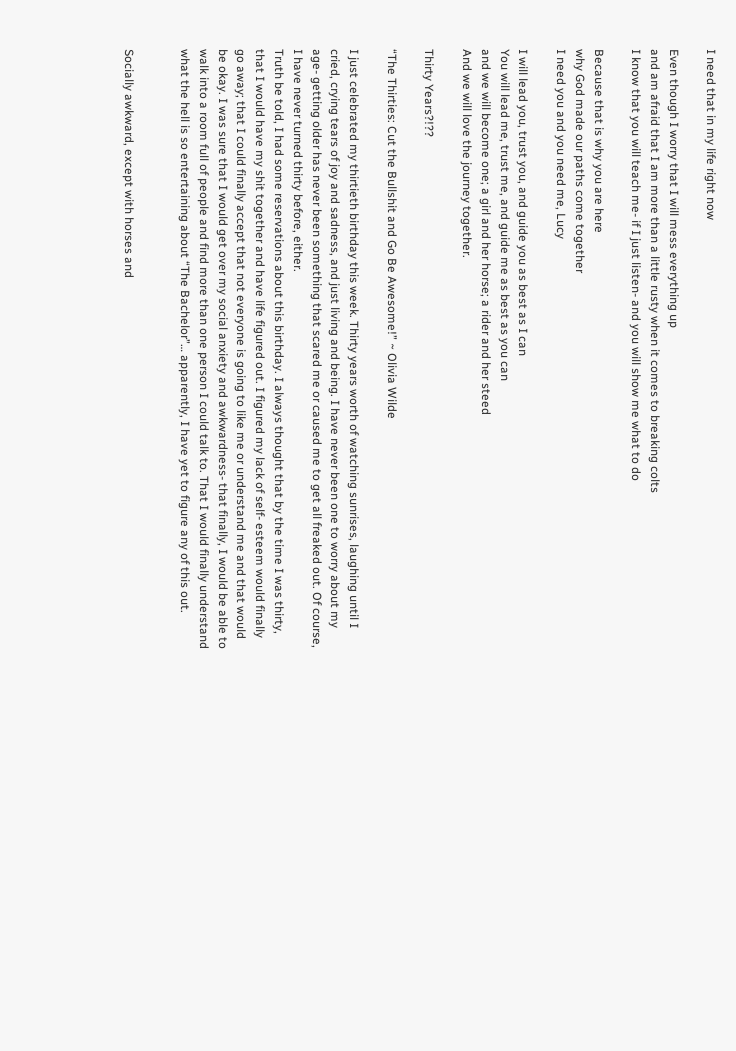I need that in my life right now

Even though I worry that I will mess everything up
and am afraid that I am more than a little rusty when it comes to breaking colts
I know that you will teach me- if I just listen- and you will show me what to do

Because that is why you are here
why God made our paths come together
I need you and you need me, Lucy

I will lead you, trust you, and guide you as best as I can
You will lead me, trust me, and guide me as best as you can
and we will become one; a girl and her horse; a rider and her steed
And we will love the journey together.

Thirty Years?!??

“The Thirties: Cut the Bullshit and Go Be Awesome!” ~ Olivia Wilde

I just celebrated my thirtieth birthday this week. Thirty years worth of watching sunrises, laughing until I cried, crying tears of joy and sadness, and just living and being. I have never been one to worry about my age- getting older has never been something that scared me or caused me to get all freaked out. Of course, I have never turned thirty before, either.
Truth be told, I had some reservations about this birthday. I always thought that by the time I was thirty, that I would have my shit together and have life figured out. I figured my lack of self- esteem would finally go away; that I could finally accept that not everyone is going to like me or understand me and that would be okay. I was sure that I would get over my social anxiety and awkwardness- that finally, I would be able to walk into a room full of people and find more than one person I could talk to. That I would finally understand what the hell is so entertaining about “The Bachelor”… apparently, I have yet to figure any of this out.


Socially awkward, except with horses and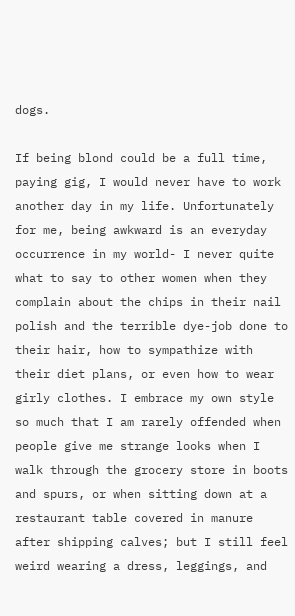dogs.

If being blond could be a full time, paying gig, I would never have to work another day in my life. Unfortunately for me, being awkward is an everyday occurrence in my world- I never quite what to say to other women when they complain about the chips in their nail polish and the terrible dye-job done to their hair, how to sympathize with their diet plans, or even how to wear girly clothes. I embrace my own style so much that I am rarely offended when people give me strange looks when I walk through the grocery store in boots and spurs, or when sitting down at a restaurant table covered in manure after shipping calves; but I still feel weird wearing a dress, leggings, and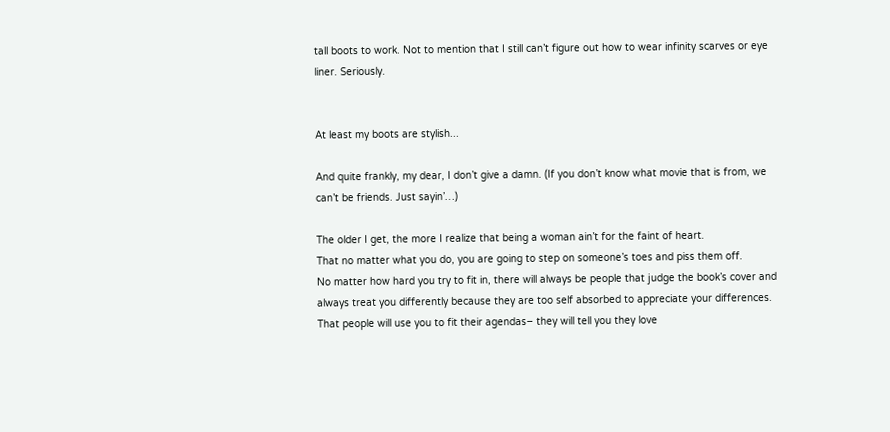tall boots to work. Not to mention that I still can’t figure out how to wear infinity scarves or eye liner. Seriously.


At least my boots are stylish...

And quite frankly, my dear, I don’t give a damn. (If you don’t know what movie that is from, we can’t be friends. Just sayin’…)

The older I get, the more I realize that being a woman ain’t for the faint of heart.
That no matter what you do, you are going to step on someone’s toes and piss them off.
No matter how hard you try to fit in, there will always be people that judge the book’s cover and always treat you differently because they are too self absorbed to appreciate your differences.
That people will use you to fit their agendas– they will tell you they love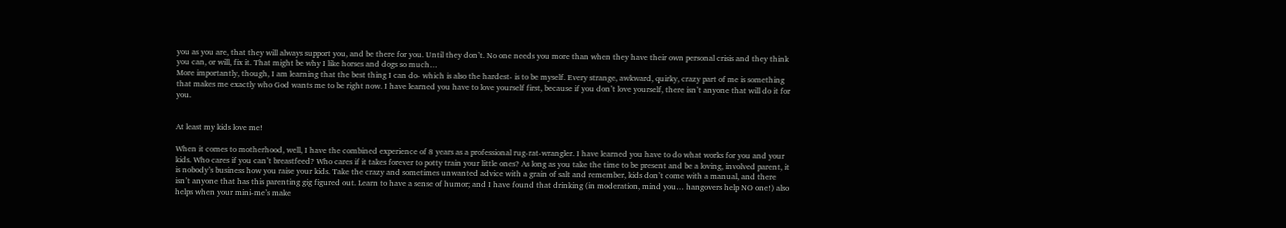you as you are, that they will always support you, and be there for you. Until they don’t. No one needs you more than when they have their own personal crisis and they think you can, or will, fix it. That might be why I like horses and dogs so much…
More importantly, though, I am learning that the best thing I can do- which is also the hardest- is to be myself. Every strange, awkward, quirky, crazy part of me is something that makes me exactly who God wants me to be right now. I have learned you have to love yourself first, because if you don’t love yourself, there isn’t anyone that will do it for you.


At least my kids love me!

When it comes to motherhood, well, I have the combined experience of 8 years as a professional rug-rat-wrangler. I have learned you have to do what works for you and your kids. Who cares if you can’t breastfeed? Who cares if it takes forever to potty train your little ones? As long as you take the time to be present and be a loving, involved parent, it is nobody’s business how you raise your kids. Take the crazy and sometimes unwanted advice with a grain of salt and remember, kids don’t come with a manual, and there isn’t anyone that has this parenting gig figured out. Learn to have a sense of humor; and I have found that drinking (in moderation, mind you… hangovers help NO one!) also helps when your mini-me’s make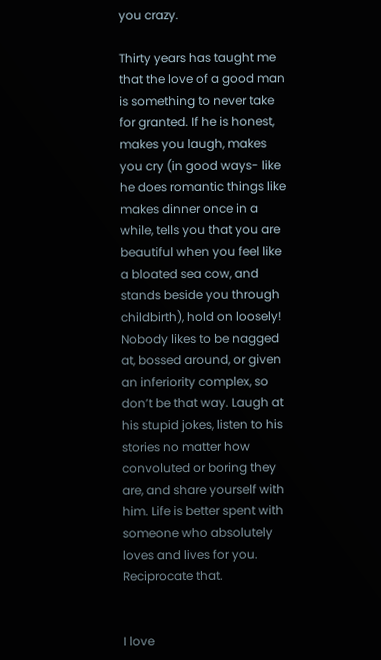you crazy.

Thirty years has taught me that the love of a good man is something to never take for granted. If he is honest, makes you laugh, makes you cry (in good ways- like he does romantic things like makes dinner once in a while, tells you that you are beautiful when you feel like a bloated sea cow, and stands beside you through childbirth), hold on loosely! Nobody likes to be nagged at, bossed around, or given an inferiority complex, so don’t be that way. Laugh at his stupid jokes, listen to his stories no matter how convoluted or boring they are, and share yourself with him. Life is better spent with someone who absolutely loves and lives for you. Reciprocate that.


I love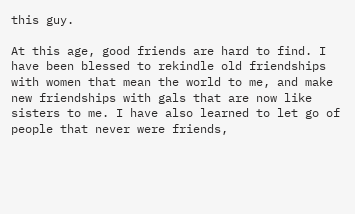this guy.

At this age, good friends are hard to find. I have been blessed to rekindle old friendships with women that mean the world to me, and make new friendships with gals that are now like sisters to me. I have also learned to let go of people that never were friends,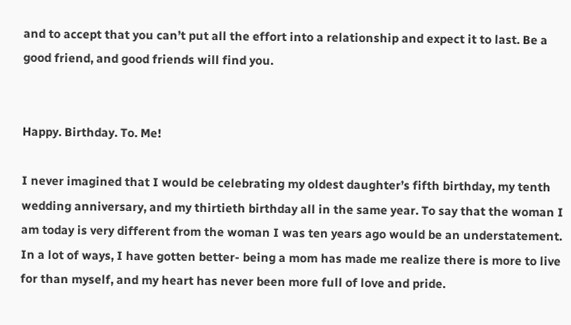and to accept that you can’t put all the effort into a relationship and expect it to last. Be a good friend, and good friends will find you.


Happy. Birthday. To. Me!

I never imagined that I would be celebrating my oldest daughter’s fifth birthday, my tenth wedding anniversary, and my thirtieth birthday all in the same year. To say that the woman I am today is very different from the woman I was ten years ago would be an understatement. In a lot of ways, I have gotten better- being a mom has made me realize there is more to live for than myself, and my heart has never been more full of love and pride.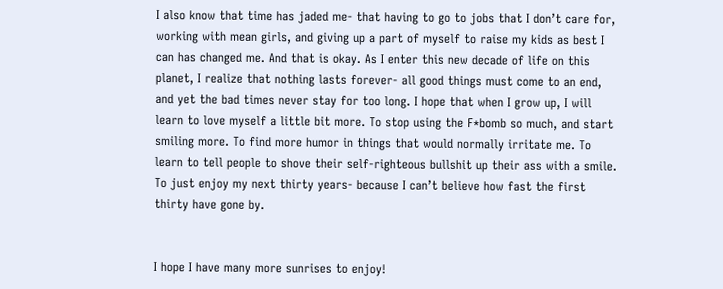I also know that time has jaded me- that having to go to jobs that I don’t care for, working with mean girls, and giving up a part of myself to raise my kids as best I can has changed me. And that is okay. As I enter this new decade of life on this planet, I realize that nothing lasts forever- all good things must come to an end, and yet the bad times never stay for too long. I hope that when I grow up, I will learn to love myself a little bit more. To stop using the F*bomb so much, and start smiling more. To find more humor in things that would normally irritate me. To learn to tell people to shove their self-righteous bullshit up their ass with a smile. To just enjoy my next thirty years- because I can’t believe how fast the first thirty have gone by.


I hope I have many more sunrises to enjoy!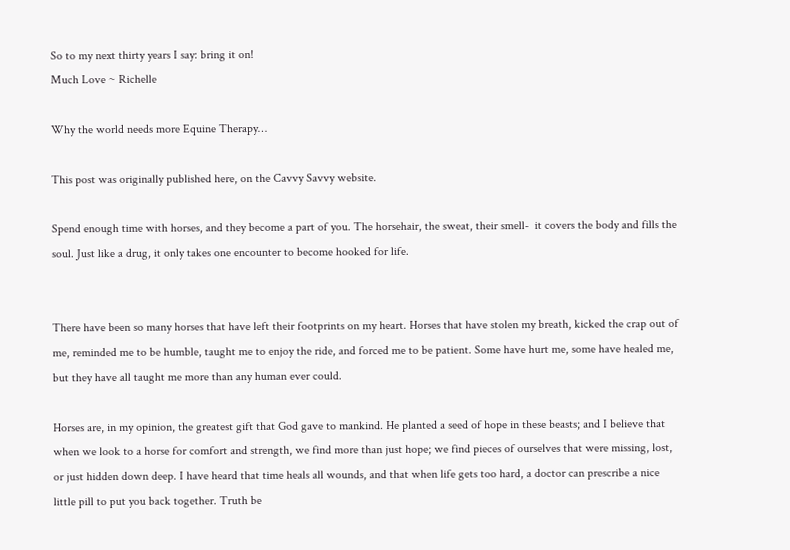So to my next thirty years I say: bring it on!
Much Love ~ Richelle

Why the world needs more Equine Therapy…

This post was originally published here, on the Cavvy Savvy website.

Spend enough time with horses, and they become a part of you. The horsehair, the sweat, their smell-  it covers the body and fills the soul. Just like a drug, it only takes one encounter to become hooked for life.


There have been so many horses that have left their footprints on my heart. Horses that have stolen my breath, kicked the crap out of me, reminded me to be humble, taught me to enjoy the ride, and forced me to be patient. Some have hurt me, some have healed me, but they have all taught me more than any human ever could.

Horses are, in my opinion, the greatest gift that God gave to mankind. He planted a seed of hope in these beasts; and I believe that when we look to a horse for comfort and strength, we find more than just hope; we find pieces of ourselves that were missing, lost, or just hidden down deep. I have heard that time heals all wounds, and that when life gets too hard, a doctor can prescribe a nice little pill to put you back together. Truth be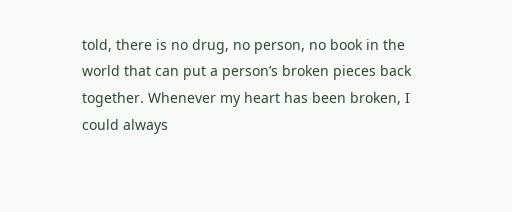told, there is no drug, no person, no book in the world that can put a person’s broken pieces back together. Whenever my heart has been broken, I could always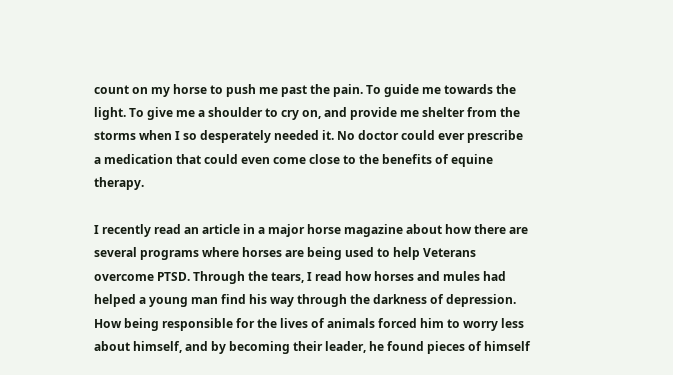count on my horse to push me past the pain. To guide me towards the light. To give me a shoulder to cry on, and provide me shelter from the storms when I so desperately needed it. No doctor could ever prescribe a medication that could even come close to the benefits of equine therapy.

I recently read an article in a major horse magazine about how there are several programs where horses are being used to help Veterans overcome PTSD. Through the tears, I read how horses and mules had helped a young man find his way through the darkness of depression. How being responsible for the lives of animals forced him to worry less about himself, and by becoming their leader, he found pieces of himself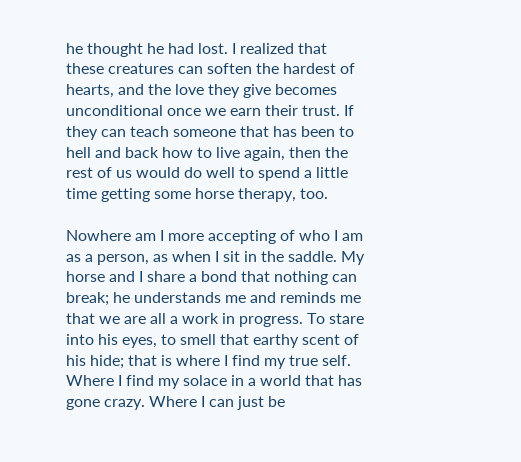he thought he had lost. I realized that these creatures can soften the hardest of hearts, and the love they give becomes unconditional once we earn their trust. If they can teach someone that has been to hell and back how to live again, then the rest of us would do well to spend a little time getting some horse therapy, too.

Nowhere am I more accepting of who I am as a person, as when I sit in the saddle. My horse and I share a bond that nothing can break; he understands me and reminds me that we are all a work in progress. To stare into his eyes, to smell that earthy scent of his hide; that is where I find my true self. Where I find my solace in a world that has gone crazy. Where I can just be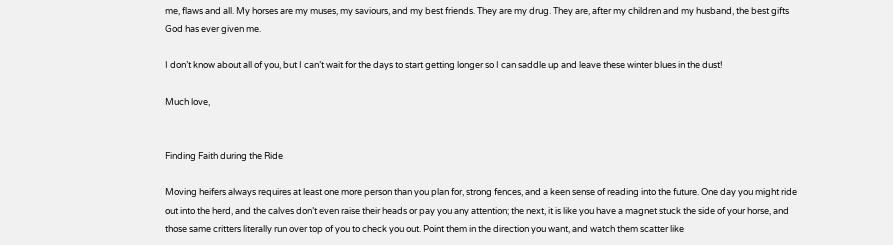me, flaws and all. My horses are my muses, my saviours, and my best friends. They are my drug. They are, after my children and my husband, the best gifts God has ever given me.

I don’t know about all of you, but I can’t wait for the days to start getting longer so I can saddle up and leave these winter blues in the dust!

Much love,


Finding Faith during the Ride

Moving heifers always requires at least one more person than you plan for, strong fences, and a keen sense of reading into the future. One day you might ride out into the herd, and the calves don’t even raise their heads or pay you any attention; the next, it is like you have a magnet stuck the side of your horse, and those same critters literally run over top of you to check you out. Point them in the direction you want, and watch them scatter like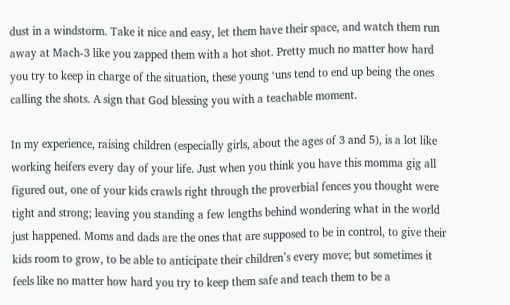dust in a windstorm. Take it nice and easy, let them have their space, and watch them run away at Mach-3 like you zapped them with a hot shot. Pretty much no matter how hard you try to keep in charge of the situation, these young ‘uns tend to end up being the ones calling the shots. A sign that God blessing you with a teachable moment.

In my experience, raising children (especially girls, about the ages of 3 and 5), is a lot like working heifers every day of your life. Just when you think you have this momma gig all figured out, one of your kids crawls right through the proverbial fences you thought were tight and strong; leaving you standing a few lengths behind wondering what in the world just happened. Moms and dads are the ones that are supposed to be in control, to give their kids room to grow, to be able to anticipate their children’s every move; but sometimes it feels like no matter how hard you try to keep them safe and teach them to be a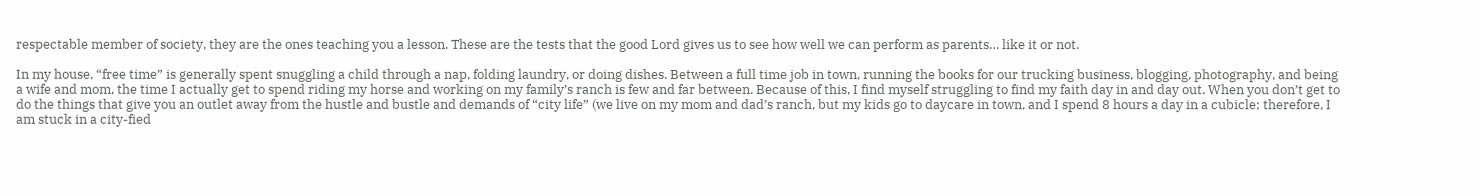respectable member of society, they are the ones teaching you a lesson. These are the tests that the good Lord gives us to see how well we can perform as parents… like it or not.

In my house, “free time” is generally spent snuggling a child through a nap, folding laundry, or doing dishes. Between a full time job in town, running the books for our trucking business, blogging, photography, and being a wife and mom, the time I actually get to spend riding my horse and working on my family’s ranch is few and far between. Because of this, I find myself struggling to find my faith day in and day out. When you don’t get to do the things that give you an outlet away from the hustle and bustle and demands of “city life” (we live on my mom and dad’s ranch, but my kids go to daycare in town, and I spend 8 hours a day in a cubicle; therefore, I am stuck in a city-fied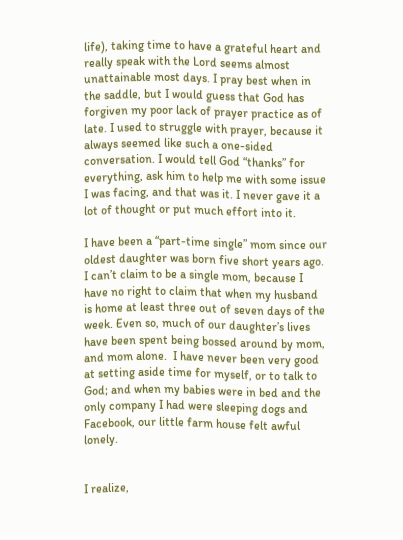life), taking time to have a grateful heart and really speak with the Lord seems almost unattainable most days. I pray best when in the saddle, but I would guess that God has forgiven my poor lack of prayer practice as of late. I used to struggle with prayer, because it always seemed like such a one-sided conversation. I would tell God “thanks” for everything, ask him to help me with some issue I was facing, and that was it. I never gave it a lot of thought or put much effort into it.

I have been a “part-time single” mom since our oldest daughter was born five short years ago. I can’t claim to be a single mom, because I have no right to claim that when my husband is home at least three out of seven days of the week. Even so, much of our daughter’s lives have been spent being bossed around by mom, and mom alone.  I have never been very good at setting aside time for myself, or to talk to God; and when my babies were in bed and the only company I had were sleeping dogs and Facebook, our little farm house felt awful lonely.


I realize,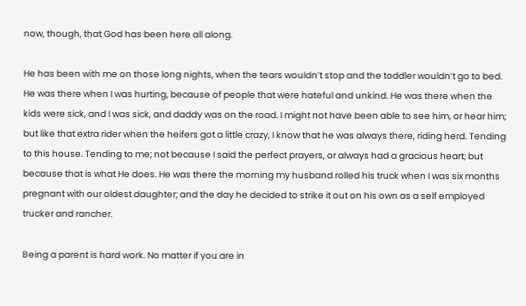now, though, that God has been here all along.

He has been with me on those long nights, when the tears wouldn’t stop and the toddler wouldn’t go to bed. He was there when I was hurting, because of people that were hateful and unkind. He was there when the kids were sick, and I was sick, and daddy was on the road. I might not have been able to see him, or hear him; but like that extra rider when the heifers got a little crazy, I know that he was always there, riding herd. Tending to this house. Tending to me; not because I said the perfect prayers, or always had a gracious heart; but because that is what He does. He was there the morning my husband rolled his truck when I was six months pregnant with our oldest daughter; and the day he decided to strike it out on his own as a self employed trucker and rancher.

Being a parent is hard work. No matter if you are in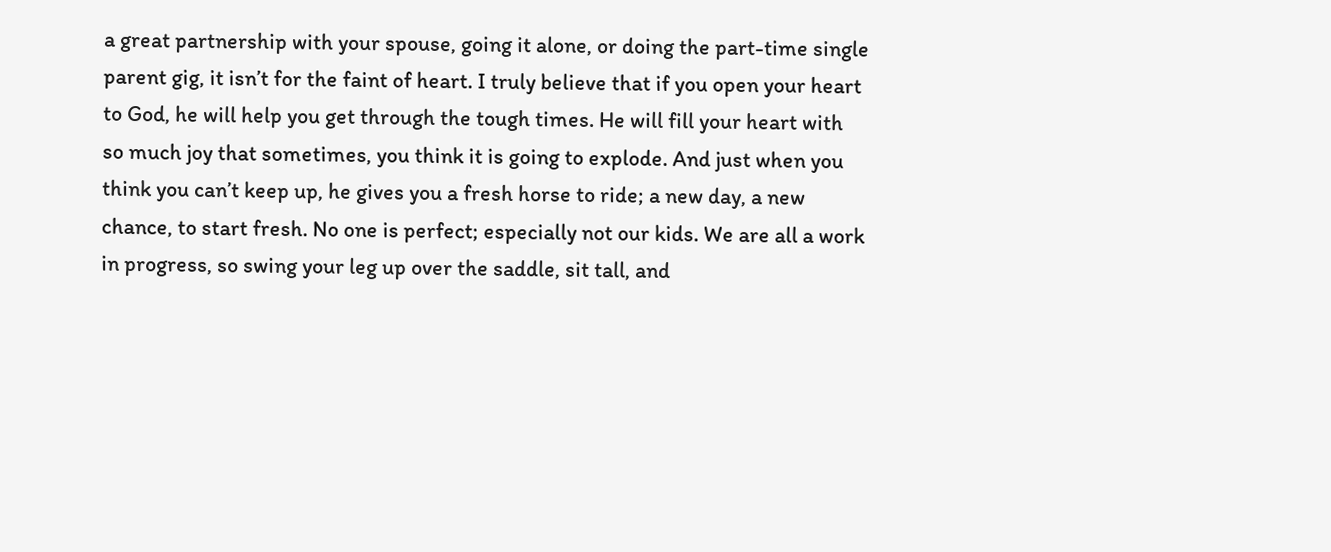a great partnership with your spouse, going it alone, or doing the part-time single parent gig, it isn’t for the faint of heart. I truly believe that if you open your heart to God, he will help you get through the tough times. He will fill your heart with so much joy that sometimes, you think it is going to explode. And just when you think you can’t keep up, he gives you a fresh horse to ride; a new day, a new chance, to start fresh. No one is perfect; especially not our kids. We are all a work in progress, so swing your leg up over the saddle, sit tall, and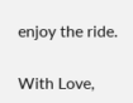enjoy the ride.


With Love,